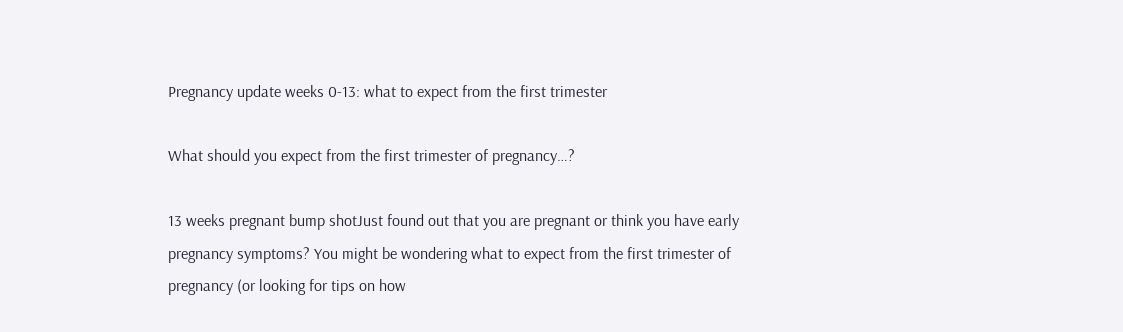Pregnancy update weeks 0-13: what to expect from the first trimester

What should you expect from the first trimester of pregnancy…?

13 weeks pregnant bump shotJust found out that you are pregnant or think you have early pregnancy symptoms? You might be wondering what to expect from the first trimester of pregnancy (or looking for tips on how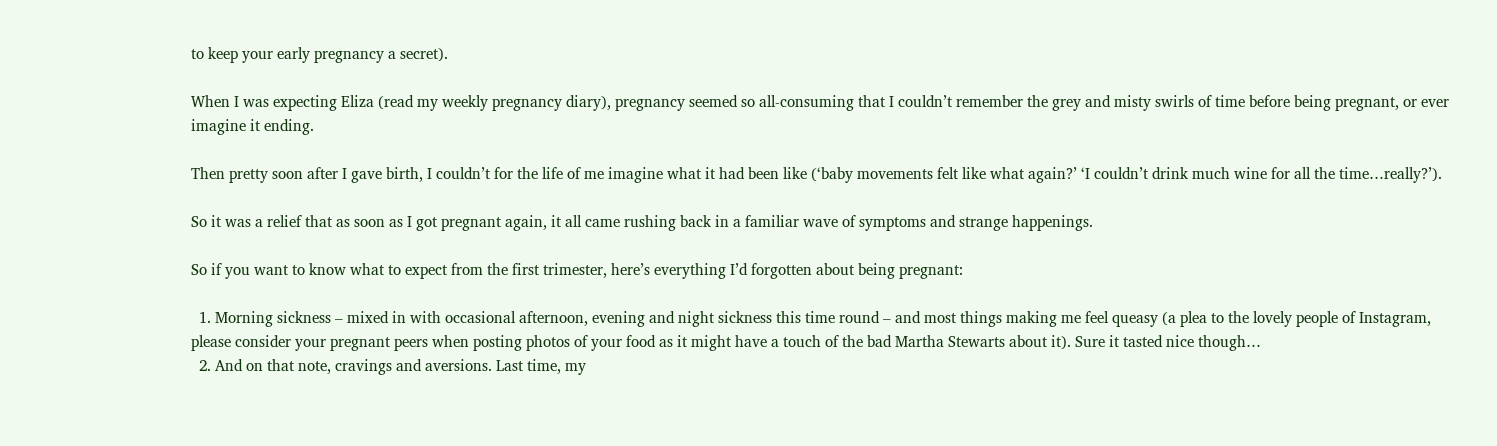to keep your early pregnancy a secret).

When I was expecting Eliza (read my weekly pregnancy diary), pregnancy seemed so all-consuming that I couldn’t remember the grey and misty swirls of time before being pregnant, or ever imagine it ending.

Then pretty soon after I gave birth, I couldn’t for the life of me imagine what it had been like (‘baby movements felt like what again?’ ‘I couldn’t drink much wine for all the time…really?’).

So it was a relief that as soon as I got pregnant again, it all came rushing back in a familiar wave of symptoms and strange happenings.

So if you want to know what to expect from the first trimester, here’s everything I’d forgotten about being pregnant:

  1. Morning sickness – mixed in with occasional afternoon, evening and night sickness this time round – and most things making me feel queasy (a plea to the lovely people of Instagram, please consider your pregnant peers when posting photos of your food as it might have a touch of the bad Martha Stewarts about it). Sure it tasted nice though…
  2. And on that note, cravings and aversions. Last time, my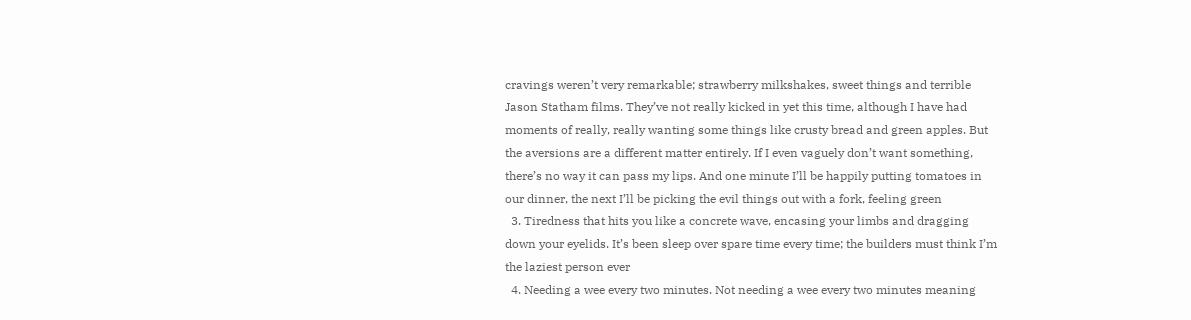cravings weren’t very remarkable; strawberry milkshakes, sweet things and terrible Jason Statham films. They’ve not really kicked in yet this time, although I have had moments of really, really wanting some things like crusty bread and green apples. But the aversions are a different matter entirely. If I even vaguely don’t want something, there’s no way it can pass my lips. And one minute I’ll be happily putting tomatoes in our dinner, the next I’ll be picking the evil things out with a fork, feeling green
  3. Tiredness that hits you like a concrete wave, encasing your limbs and dragging down your eyelids. It’s been sleep over spare time every time; the builders must think I’m the laziest person ever
  4. Needing a wee every two minutes. Not needing a wee every two minutes meaning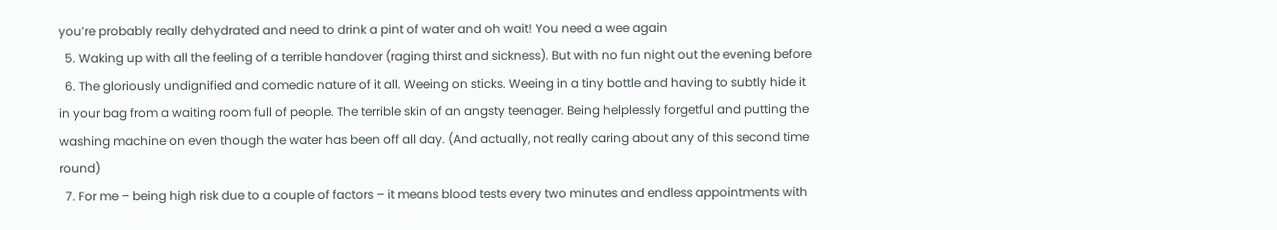you’re probably really dehydrated and need to drink a pint of water and oh wait! You need a wee again
  5. Waking up with all the feeling of a terrible handover (raging thirst and sickness). But with no fun night out the evening before
  6. The gloriously undignified and comedic nature of it all. Weeing on sticks. Weeing in a tiny bottle and having to subtly hide it in your bag from a waiting room full of people. The terrible skin of an angsty teenager. Being helplessly forgetful and putting the washing machine on even though the water has been off all day. (And actually, not really caring about any of this second time round)
  7. For me – being high risk due to a couple of factors – it means blood tests every two minutes and endless appointments with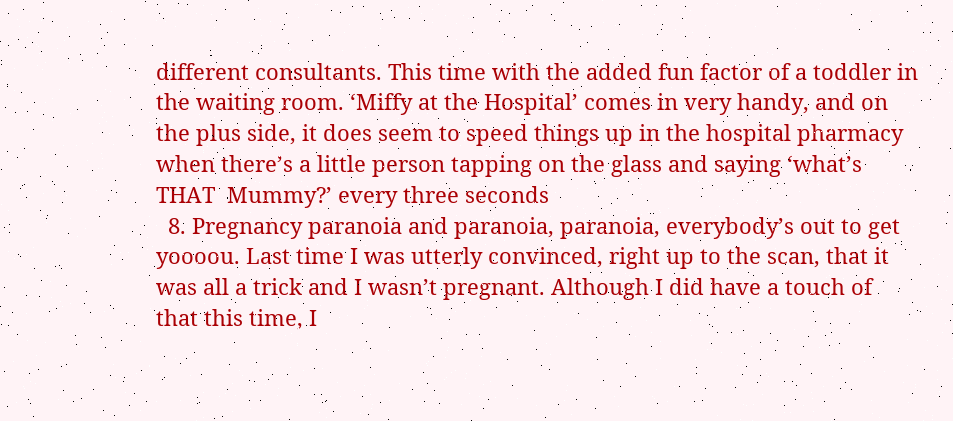different consultants. This time with the added fun factor of a toddler in the waiting room. ‘Miffy at the Hospital’ comes in very handy, and on the plus side, it does seem to speed things up in the hospital pharmacy when there’s a little person tapping on the glass and saying ‘what’s THAT  Mummy?’ every three seconds
  8. Pregnancy paranoia and paranoia, paranoia, everybody’s out to get yoooou. Last time I was utterly convinced, right up to the scan, that it was all a trick and I wasn’t pregnant. Although I did have a touch of that this time, I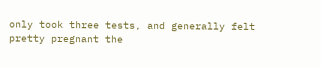only took three tests, and generally felt pretty pregnant the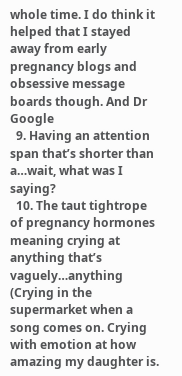whole time. I do think it helped that I stayed away from early pregnancy blogs and obsessive message boards though. And Dr Google
  9. Having an attention span that’s shorter than a…wait, what was I saying?
  10. The taut tightrope of pregnancy hormones meaning crying at anything that’s vaguely…anything (Crying in the supermarket when a song comes on. Crying with emotion at how amazing my daughter is.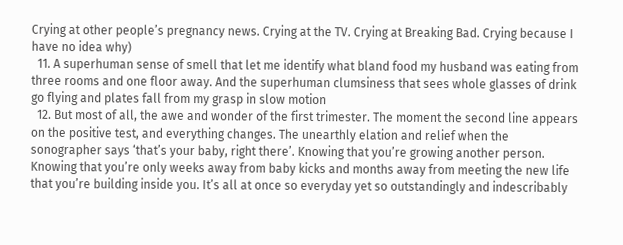Crying at other people’s pregnancy news. Crying at the TV. Crying at Breaking Bad. Crying because I have no idea why)
  11. A superhuman sense of smell that let me identify what bland food my husband was eating from three rooms and one floor away. And the superhuman clumsiness that sees whole glasses of drink go flying and plates fall from my grasp in slow motion
  12. But most of all, the awe and wonder of the first trimester. The moment the second line appears on the positive test, and everything changes. The unearthly elation and relief when the sonographer says ‘that’s your baby, right there’. Knowing that you’re growing another person.  Knowing that you’re only weeks away from baby kicks and months away from meeting the new life that you’re building inside you. It’s all at once so everyday yet so outstandingly and indescribably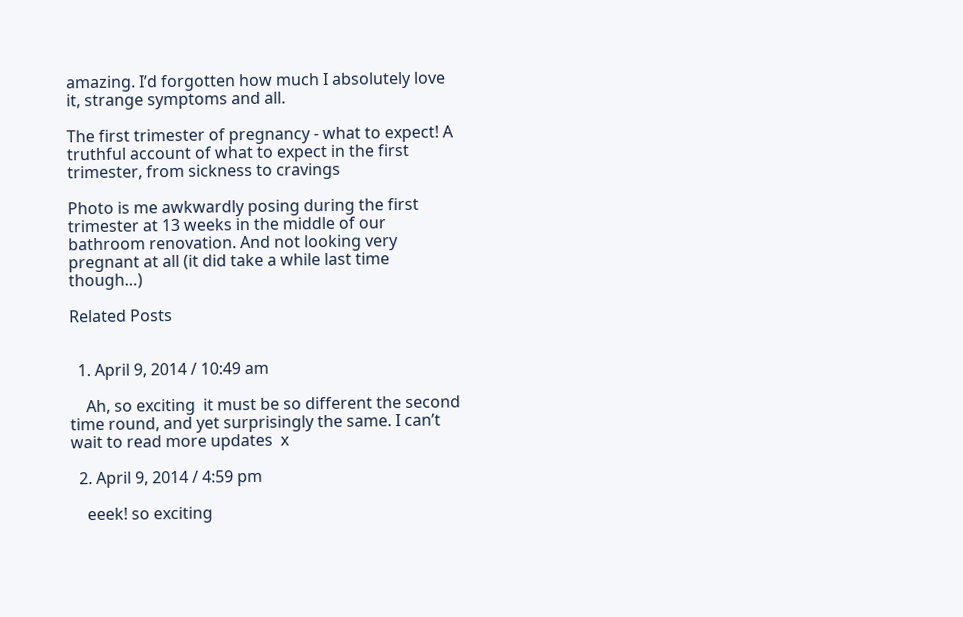amazing. I’d forgotten how much I absolutely love it, strange symptoms and all.

The first trimester of pregnancy - what to expect! A truthful account of what to expect in the first trimester, from sickness to cravings

Photo is me awkwardly posing during the first trimester at 13 weeks in the middle of our bathroom renovation. And not looking very pregnant at all (it did take a while last time though…)

Related Posts


  1. April 9, 2014 / 10:49 am

    Ah, so exciting  it must be so different the second time round, and yet surprisingly the same. I can’t wait to read more updates  x

  2. April 9, 2014 / 4:59 pm

    eeek! so exciting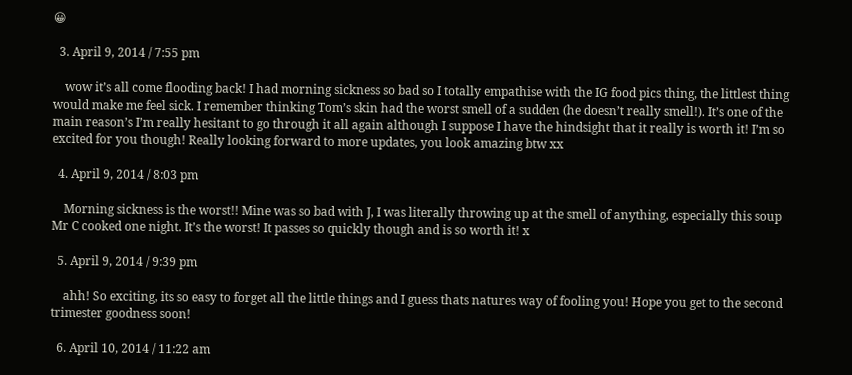😀

  3. April 9, 2014 / 7:55 pm

    wow it’s all come flooding back! I had morning sickness so bad so I totally empathise with the IG food pics thing, the littlest thing would make me feel sick. I remember thinking Tom’s skin had the worst smell of a sudden (he doesn’t really smell!). It’s one of the main reason’s I’m really hesitant to go through it all again although I suppose I have the hindsight that it really is worth it! I’m so excited for you though! Really looking forward to more updates, you look amazing btw xx

  4. April 9, 2014 / 8:03 pm

    Morning sickness is the worst!! Mine was so bad with J, I was literally throwing up at the smell of anything, especially this soup Mr C cooked one night. It’s the worst! It passes so quickly though and is so worth it! x

  5. April 9, 2014 / 9:39 pm

    ahh! So exciting, its so easy to forget all the little things and I guess thats natures way of fooling you! Hope you get to the second trimester goodness soon!

  6. April 10, 2014 / 11:22 am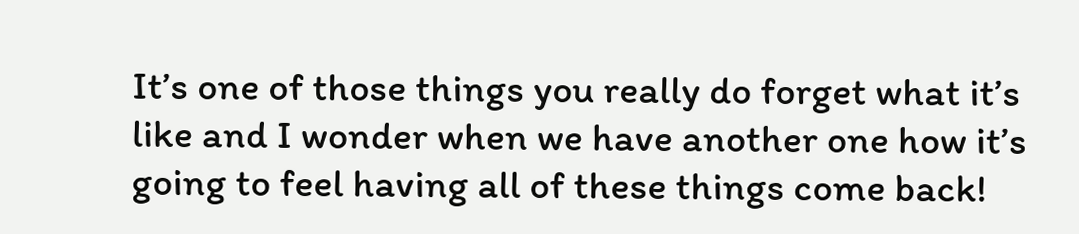It’s one of those things you really do forget what it’s like and I wonder when we have another one how it’s going to feel having all of these things come back!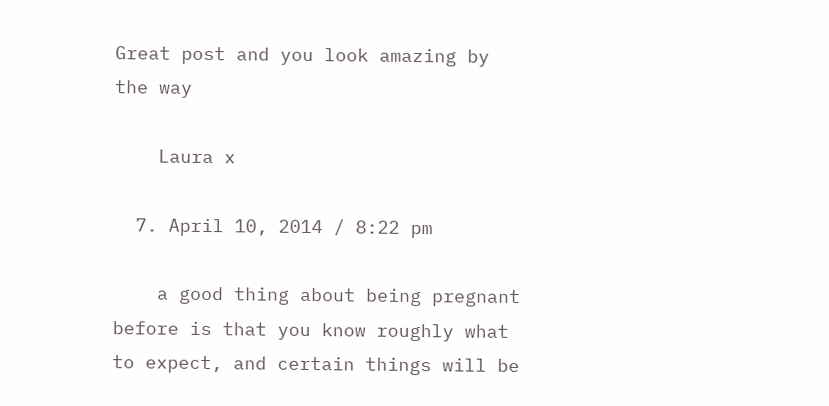Great post and you look amazing by the way

    Laura x

  7. April 10, 2014 / 8:22 pm

    a good thing about being pregnant before is that you know roughly what to expect, and certain things will be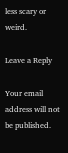less scary or weird.

Leave a Reply

Your email address will not be published.